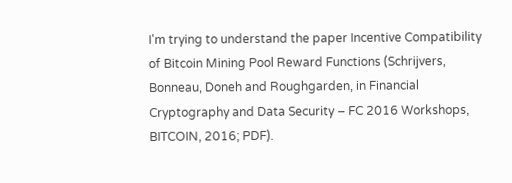I'm trying to understand the paper Incentive Compatibility of Bitcoin Mining Pool Reward Functions (Schrijvers, Bonneau, Doneh and Roughgarden, in Financial Cryptography and Data Security – FC 2016 Workshops, BITCOIN, 2016; PDF).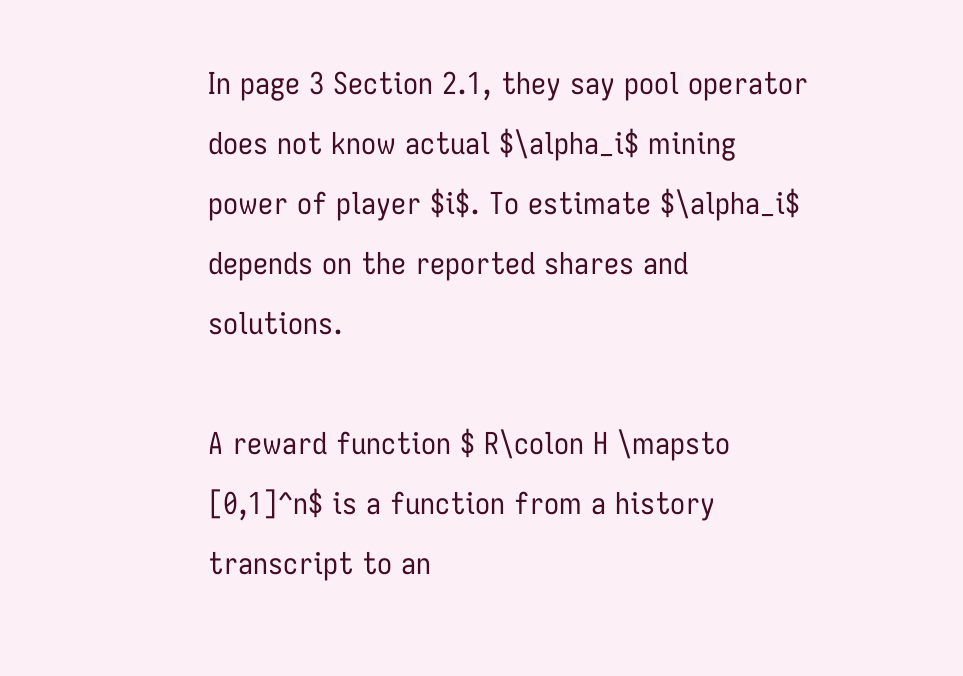In page 3 Section 2.1, they say pool operator does not know actual $\alpha_i$ mining power of player $i$. To estimate $\alpha_i$ depends on the reported shares and solutions.

A reward function $ R\colon H \mapsto [0,1]^n$ is a function from a history transcript to an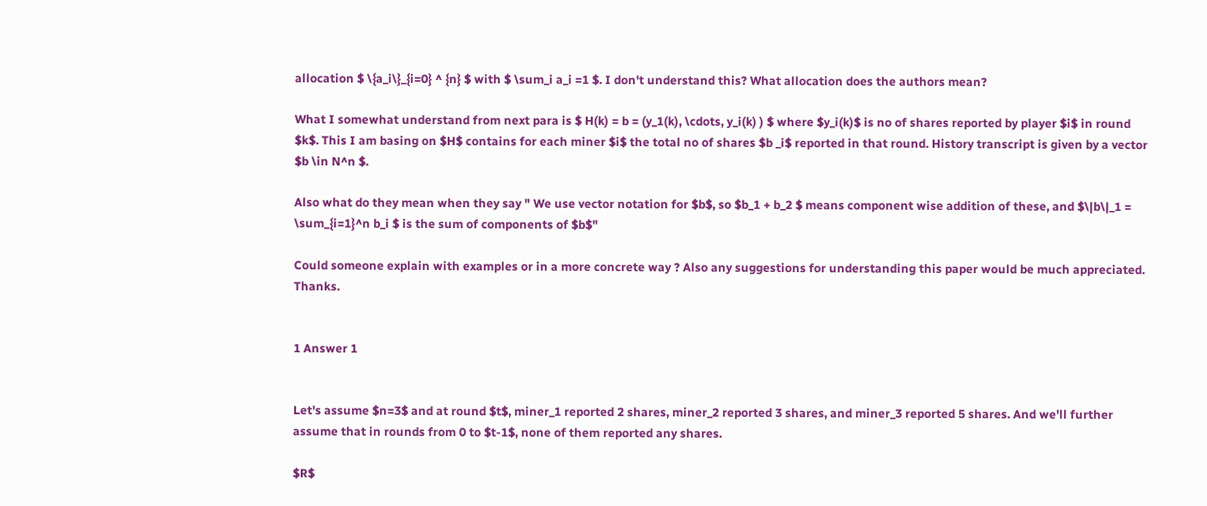allocation $ \{a_i\}_{i=0} ^ {n} $ with $ \sum_i a_i =1 $. I don't understand this? What allocation does the authors mean?

What I somewhat understand from next para is $ H(k) = b = (y_1(k), \cdots, y_i(k) ) $ where $y_i(k)$ is no of shares reported by player $i$ in round $k$. This I am basing on $H$ contains for each miner $i$ the total no of shares $b _i$ reported in that round. History transcript is given by a vector $b \in N^n $.

Also what do they mean when they say " We use vector notation for $b$, so $b_1 + b_2 $ means component wise addition of these, and $\|b\|_1 = \sum_{i=1}^n b_i $ is the sum of components of $b$"

Could someone explain with examples or in a more concrete way ? Also any suggestions for understanding this paper would be much appreciated. Thanks.


1 Answer 1


Let's assume $n=3$ and at round $t$, miner_1 reported 2 shares, miner_2 reported 3 shares, and miner_3 reported 5 shares. And we'll further assume that in rounds from 0 to $t-1$, none of them reported any shares.

$R$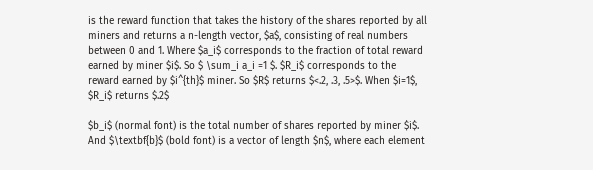is the reward function that takes the history of the shares reported by all miners and returns a n-length vector, $a$, consisting of real numbers between 0 and 1. Where $a_i$ corresponds to the fraction of total reward earned by miner $i$. So $ \sum_i a_i =1 $. $R_i$ corresponds to the reward earned by $i^{th}$ miner. So $R$ returns $<.2, .3, .5>$. When $i=1$, $R_i$ returns $.2$

$b_i$ (normal font) is the total number of shares reported by miner $i$. And $\textbf{b}$ (bold font) is a vector of length $n$, where each element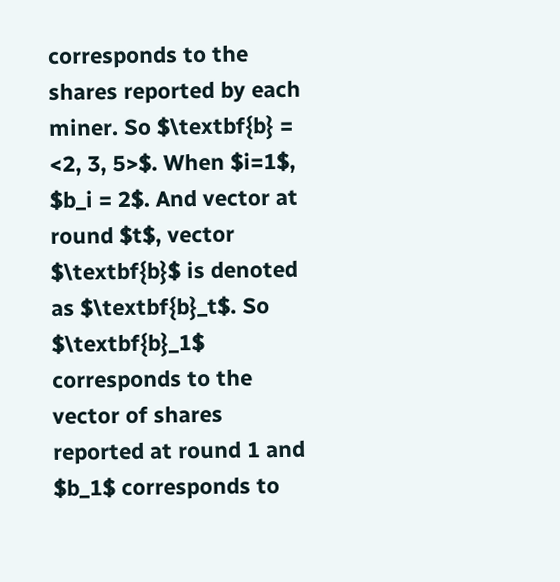corresponds to the shares reported by each miner. So $\textbf{b} = <2, 3, 5>$. When $i=1$, $b_i = 2$. And vector at round $t$, vector $\textbf{b}$ is denoted as $\textbf{b}_t$. So $\textbf{b}_1$ corresponds to the vector of shares reported at round 1 and $b_1$ corresponds to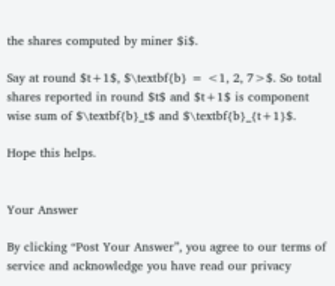the shares computed by miner $i$.

Say at round $t+1$, $\textbf{b} = <1, 2, 7>$. So total shares reported in round $t$ and $t+1$ is component wise sum of $\textbf{b}_t$ and $\textbf{b}_{t+1}$.

Hope this helps.


Your Answer

By clicking “Post Your Answer”, you agree to our terms of service and acknowledge you have read our privacy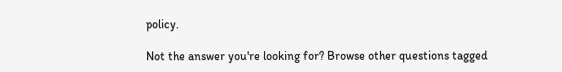policy.

Not the answer you're looking for? Browse other questions tagged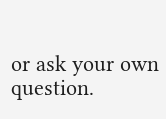or ask your own question.